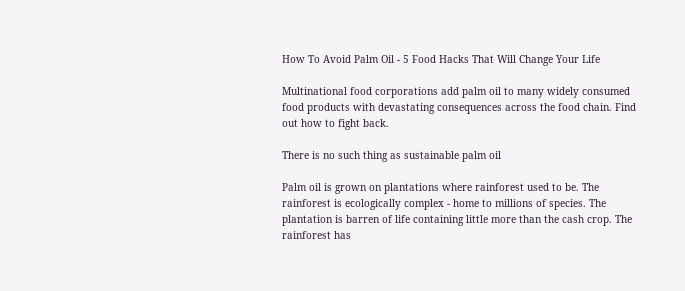How To Avoid Palm Oil - 5 Food Hacks That Will Change Your Life

Multinational food corporations add palm oil to many widely consumed food products with devastating consequences across the food chain. Find out how to fight back.

There is no such thing as sustainable palm oil

Palm oil is grown on plantations where rainforest used to be. The rainforest is ecologically complex - home to millions of species. The plantation is barren of life containing little more than the cash crop. The rainforest has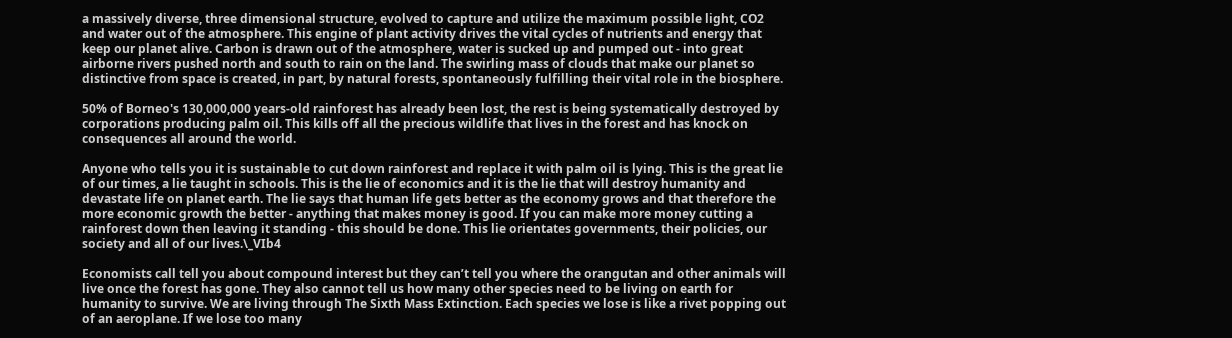a massively diverse, three dimensional structure, evolved to capture and utilize the maximum possible light, CO2 and water out of the atmosphere. This engine of plant activity drives the vital cycles of nutrients and energy that keep our planet alive. Carbon is drawn out of the atmosphere, water is sucked up and pumped out - into great airborne rivers pushed north and south to rain on the land. The swirling mass of clouds that make our planet so distinctive from space is created, in part, by natural forests, spontaneously fulfilling their vital role in the biosphere.

50% of Borneo's 130,000,000 years-old rainforest has already been lost, the rest is being systematically destroyed by corporations producing palm oil. This kills off all the precious wildlife that lives in the forest and has knock on consequences all around the world.

Anyone who tells you it is sustainable to cut down rainforest and replace it with palm oil is lying. This is the great lie of our times, a lie taught in schools. This is the lie of economics and it is the lie that will destroy humanity and devastate life on planet earth. The lie says that human life gets better as the economy grows and that therefore the more economic growth the better - anything that makes money is good. If you can make more money cutting a rainforest down then leaving it standing - this should be done. This lie orientates governments, their policies, our society and all of our lives.\_VIb4

Economists call tell you about compound interest but they can’t tell you where the orangutan and other animals will live once the forest has gone. They also cannot tell us how many other species need to be living on earth for humanity to survive. We are living through The Sixth Mass Extinction. Each species we lose is like a rivet popping out of an aeroplane. If we lose too many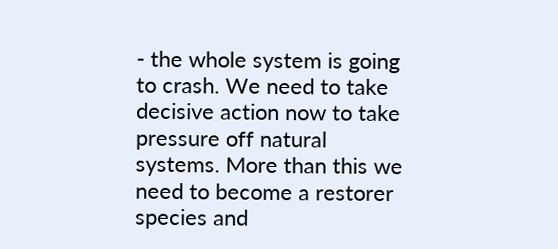- the whole system is going to crash. We need to take decisive action now to take pressure off natural systems. More than this we need to become a restorer species and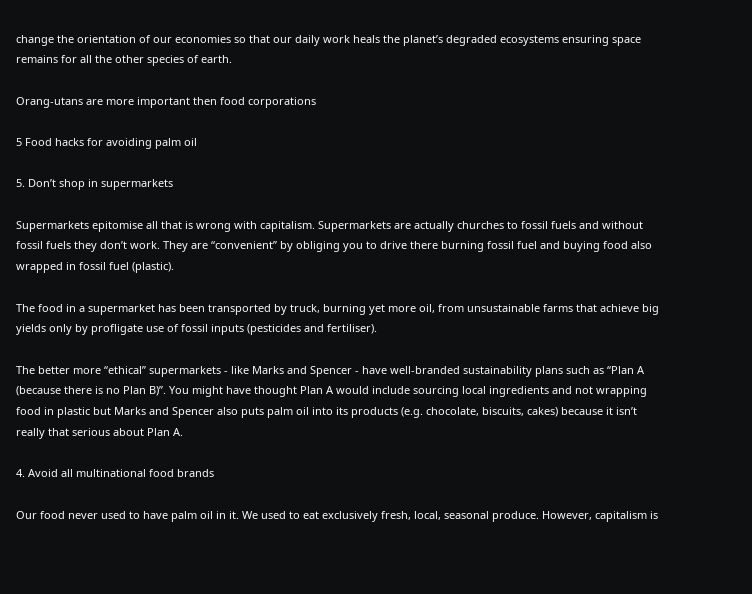change the orientation of our economies so that our daily work heals the planet’s degraded ecosystems ensuring space remains for all the other species of earth.

Orang-utans are more important then food corporations

5 Food hacks for avoiding palm oil

5. Don’t shop in supermarkets

Supermarkets epitomise all that is wrong with capitalism. Supermarkets are actually churches to fossil fuels and without fossil fuels they don’t work. They are “convenient” by obliging you to drive there burning fossil fuel and buying food also wrapped in fossil fuel (plastic).

The food in a supermarket has been transported by truck, burning yet more oil, from unsustainable farms that achieve big yields only by profligate use of fossil inputs (pesticides and fertiliser).

The better more “ethical” supermarkets - like Marks and Spencer - have well-branded sustainability plans such as “Plan A (because there is no Plan B)”. You might have thought Plan A would include sourcing local ingredients and not wrapping food in plastic but Marks and Spencer also puts palm oil into its products (e.g. chocolate, biscuits, cakes) because it isn’t really that serious about Plan A.

4. Avoid all multinational food brands

Our food never used to have palm oil in it. We used to eat exclusively fresh, local, seasonal produce. However, capitalism is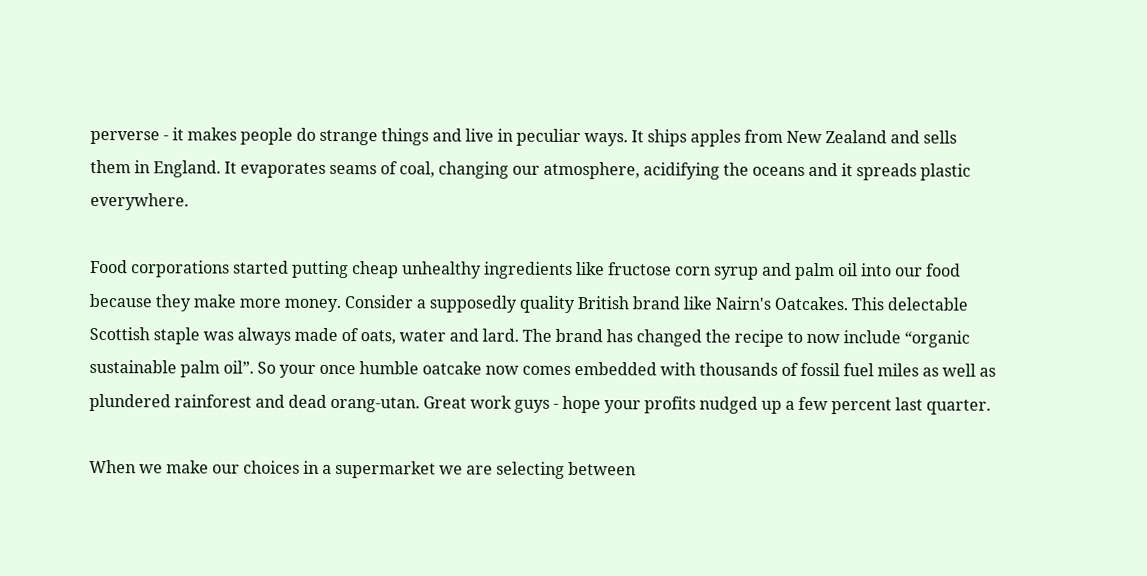perverse - it makes people do strange things and live in peculiar ways. It ships apples from New Zealand and sells them in England. It evaporates seams of coal, changing our atmosphere, acidifying the oceans and it spreads plastic everywhere.

Food corporations started putting cheap unhealthy ingredients like fructose corn syrup and palm oil into our food because they make more money. Consider a supposedly quality British brand like Nairn's Oatcakes. This delectable Scottish staple was always made of oats, water and lard. The brand has changed the recipe to now include “organic sustainable palm oil”. So your once humble oatcake now comes embedded with thousands of fossil fuel miles as well as plundered rainforest and dead orang-utan. Great work guys - hope your profits nudged up a few percent last quarter.

When we make our choices in a supermarket we are selecting between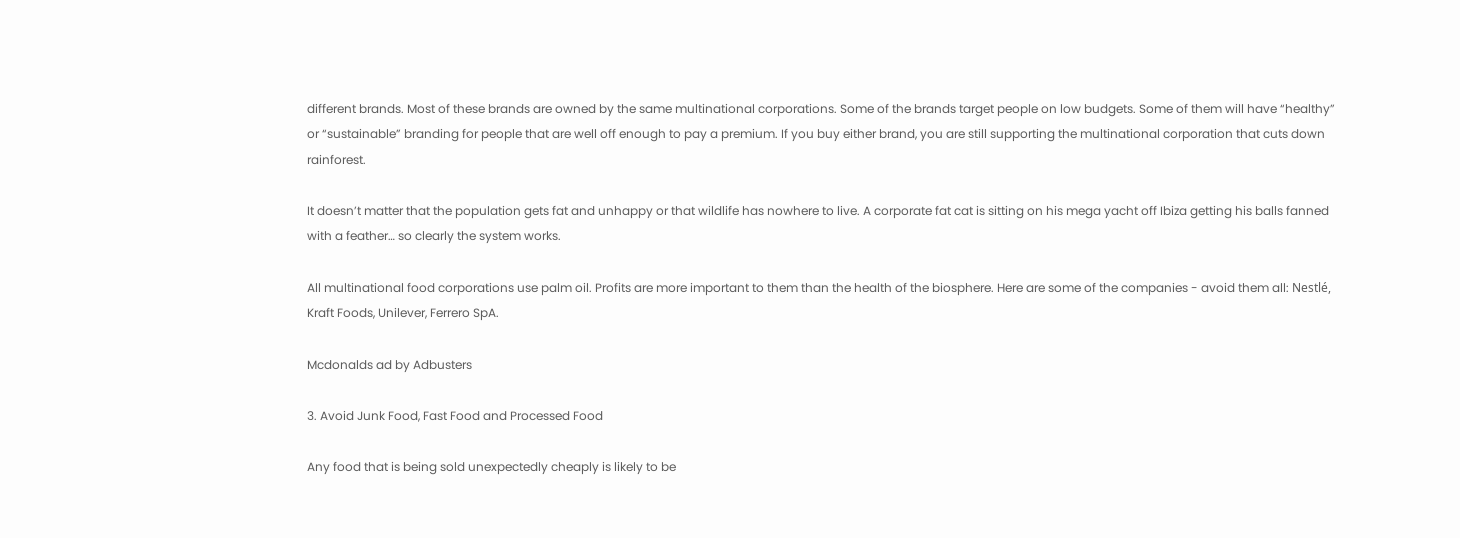different brands. Most of these brands are owned by the same multinational corporations. Some of the brands target people on low budgets. Some of them will have “healthy” or “sustainable” branding for people that are well off enough to pay a premium. If you buy either brand, you are still supporting the multinational corporation that cuts down rainforest.

It doesn’t matter that the population gets fat and unhappy or that wildlife has nowhere to live. A corporate fat cat is sitting on his mega yacht off Ibiza getting his balls fanned with a feather… so clearly the system works.

All multinational food corporations use palm oil. Profits are more important to them than the health of the biosphere. Here are some of the companies - avoid them all: Nestlé, Kraft Foods, Unilever, Ferrero SpA.

Mcdonalds ad by Adbusters

3. Avoid Junk Food, Fast Food and Processed Food

Any food that is being sold unexpectedly cheaply is likely to be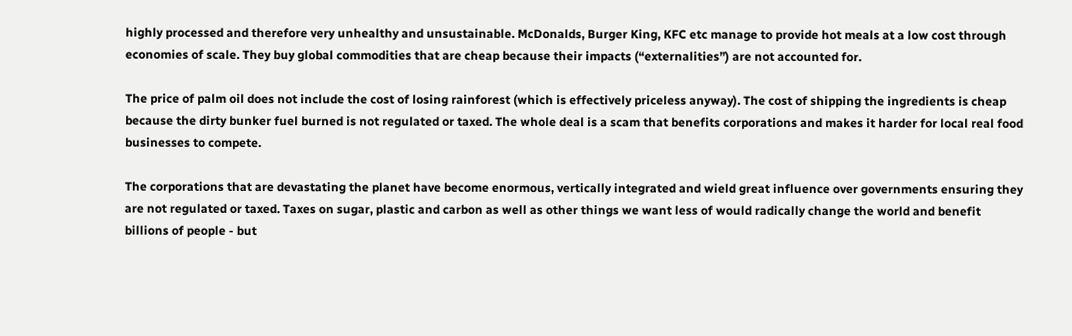highly processed and therefore very unhealthy and unsustainable. McDonalds, Burger King, KFC etc manage to provide hot meals at a low cost through economies of scale. They buy global commodities that are cheap because their impacts (“externalities”) are not accounted for.

The price of palm oil does not include the cost of losing rainforest (which is effectively priceless anyway). The cost of shipping the ingredients is cheap because the dirty bunker fuel burned is not regulated or taxed. The whole deal is a scam that benefits corporations and makes it harder for local real food businesses to compete.

The corporations that are devastating the planet have become enormous, vertically integrated and wield great influence over governments ensuring they are not regulated or taxed. Taxes on sugar, plastic and carbon as well as other things we want less of would radically change the world and benefit billions of people - but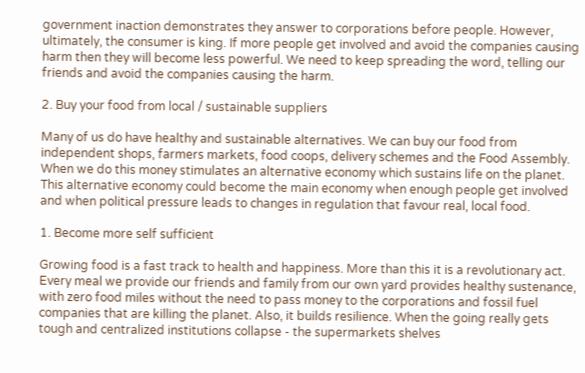government inaction demonstrates they answer to corporations before people. However, ultimately, the consumer is king. If more people get involved and avoid the companies causing harm then they will become less powerful. We need to keep spreading the word, telling our friends and avoid the companies causing the harm.

2. Buy your food from local / sustainable suppliers

Many of us do have healthy and sustainable alternatives. We can buy our food from independent shops, farmers markets, food coops, delivery schemes and the Food Assembly. When we do this money stimulates an alternative economy which sustains life on the planet. This alternative economy could become the main economy when enough people get involved and when political pressure leads to changes in regulation that favour real, local food.

1. Become more self sufficient

Growing food is a fast track to health and happiness. More than this it is a revolutionary act. Every meal we provide our friends and family from our own yard provides healthy sustenance, with zero food miles without the need to pass money to the corporations and fossil fuel companies that are killing the planet. Also, it builds resilience. When the going really gets tough and centralized institutions collapse - the supermarkets shelves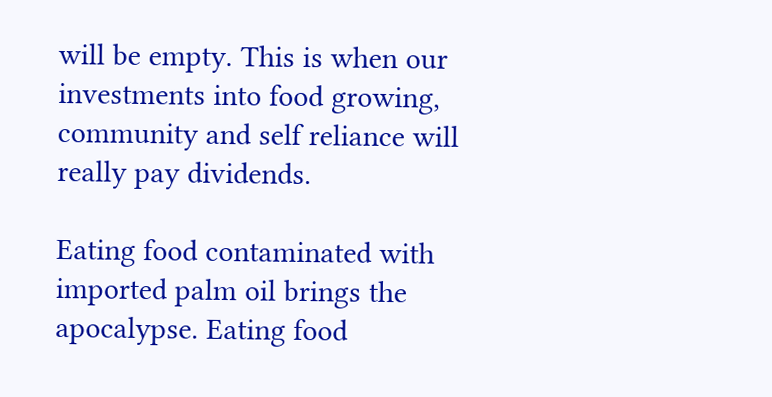will be empty. This is when our investments into food growing, community and self reliance will really pay dividends.

Eating food contaminated with imported palm oil brings the apocalypse. Eating food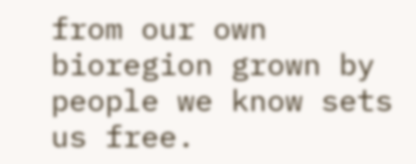from our own bioregion grown by people we know sets us free.